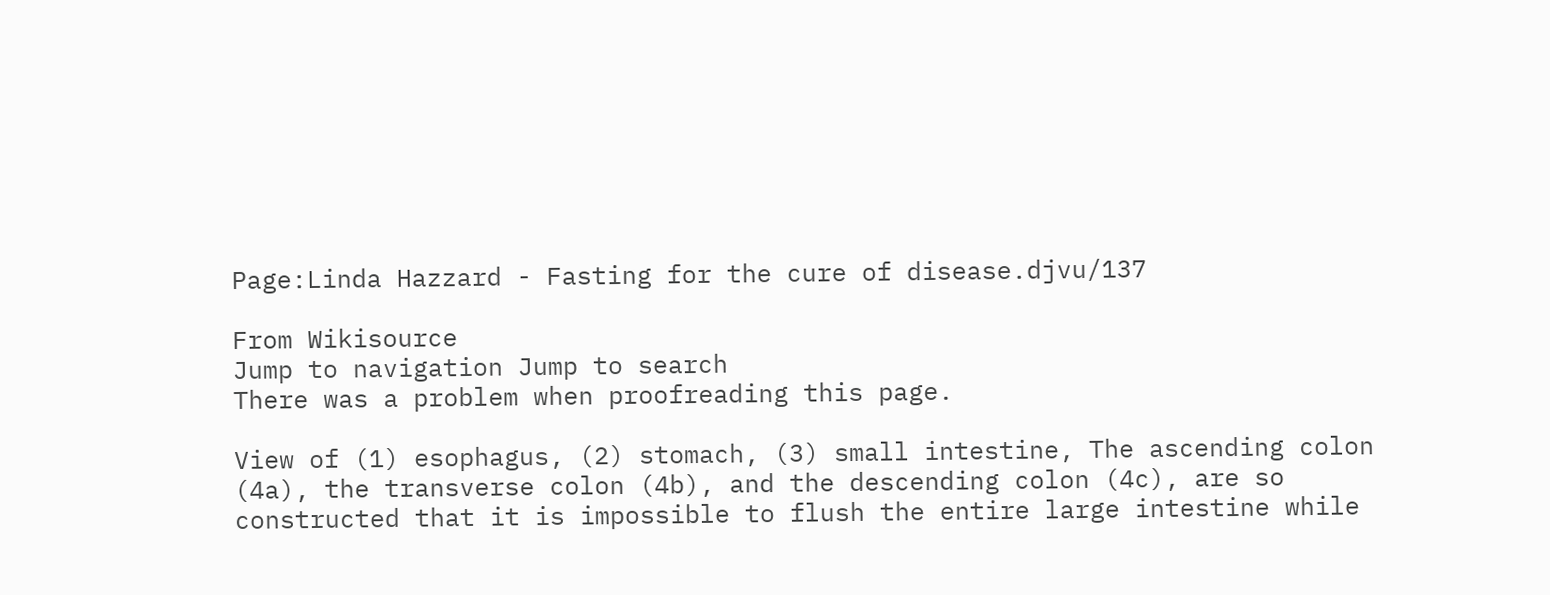Page:Linda Hazzard - Fasting for the cure of disease.djvu/137

From Wikisource
Jump to navigation Jump to search
There was a problem when proofreading this page.

View of (1) esophagus, (2) stomach, (3) small intestine, The ascending colon (4a), the transverse colon (4b), and the descending colon (4c), are so constructed that it is impossible to flush the entire large intestine while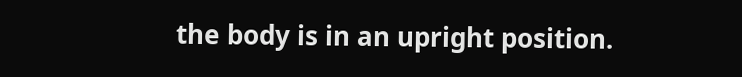the body is in an upright position.